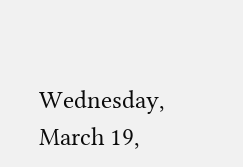Wednesday, March 19,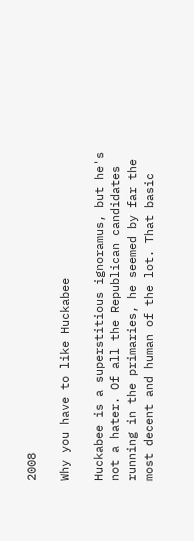2008

Why you have to like Huckabee

Huckabee is a superstitious ignoramus, but he's not a hater. Of all the Republican candidates running in the primaries, he seemed by far the most decent and human of the lot. That basic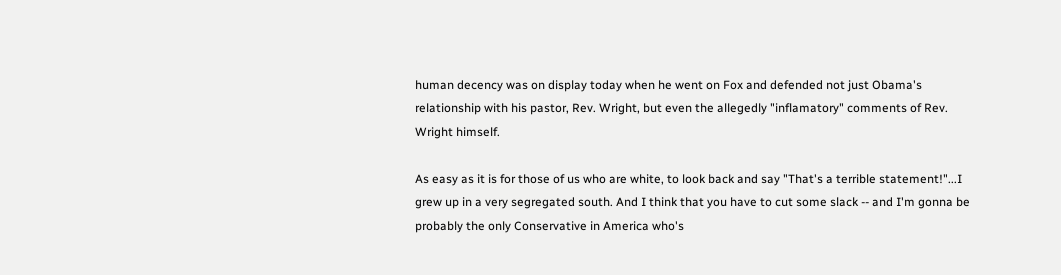human decency was on display today when he went on Fox and defended not just Obama's relationship with his pastor, Rev. Wright, but even the allegedly "inflamatory" comments of Rev. Wright himself.

As easy as it is for those of us who are white, to look back and say "That's a terrible statement!"...I grew up in a very segregated south. And I think that you have to cut some slack -- and I'm gonna be probably the only Conservative in America who's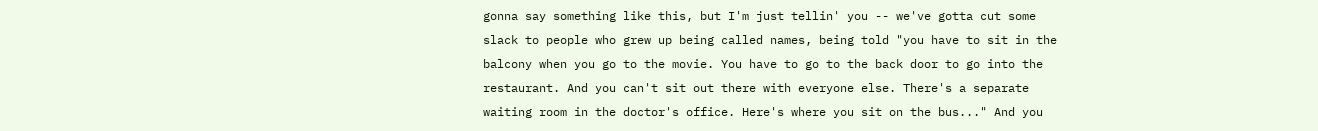gonna say something like this, but I'm just tellin' you -- we've gotta cut some slack to people who grew up being called names, being told "you have to sit in the balcony when you go to the movie. You have to go to the back door to go into the restaurant. And you can't sit out there with everyone else. There's a separate waiting room in the doctor's office. Here's where you sit on the bus..." And you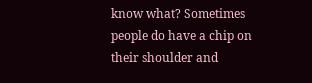know what? Sometimes people do have a chip on their shoulder and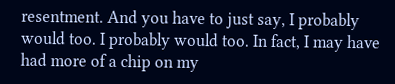resentment. And you have to just say, I probably would too. I probably would too. In fact, I may have had more of a chip on my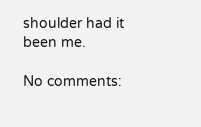shoulder had it been me.

No comments: